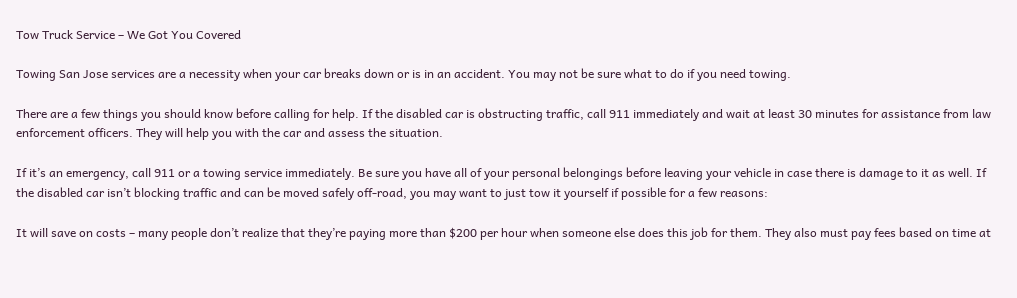Tow Truck Service – We Got You Covered

Towing San Jose services are a necessity when your car breaks down or is in an accident. You may not be sure what to do if you need towing.

There are a few things you should know before calling for help. If the disabled car is obstructing traffic, call 911 immediately and wait at least 30 minutes for assistance from law enforcement officers. They will help you with the car and assess the situation.

If it’s an emergency, call 911 or a towing service immediately. Be sure you have all of your personal belongings before leaving your vehicle in case there is damage to it as well. If the disabled car isn’t blocking traffic and can be moved safely off-road, you may want to just tow it yourself if possible for a few reasons:

It will save on costs – many people don’t realize that they’re paying more than $200 per hour when someone else does this job for them. They also must pay fees based on time at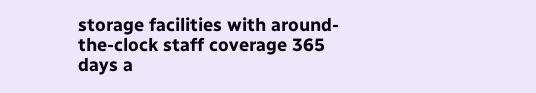storage facilities with around-the-clock staff coverage 365 days a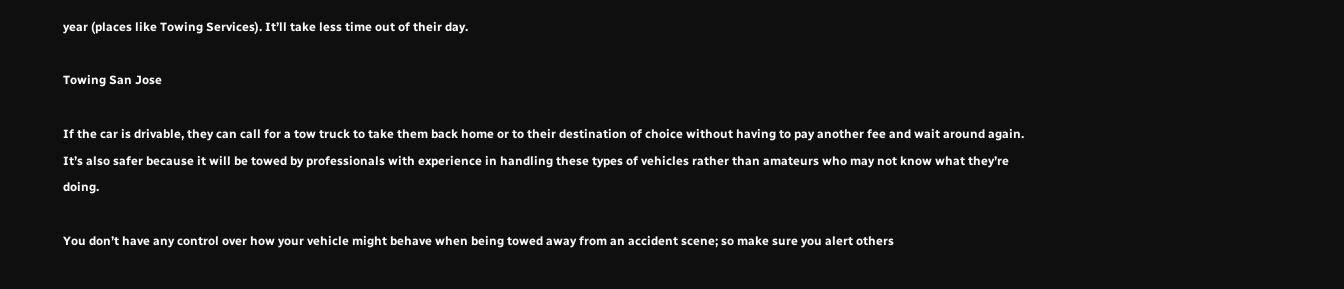year (places like Towing Services). It’ll take less time out of their day.

Towing San Jose

If the car is drivable, they can call for a tow truck to take them back home or to their destination of choice without having to pay another fee and wait around again. It’s also safer because it will be towed by professionals with experience in handling these types of vehicles rather than amateurs who may not know what they’re doing.

You don’t have any control over how your vehicle might behave when being towed away from an accident scene; so make sure you alert others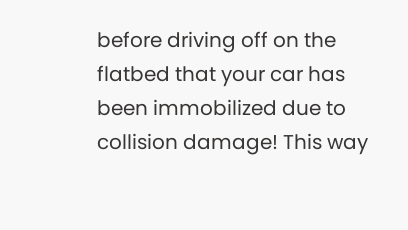before driving off on the flatbed that your car has been immobilized due to collision damage! This way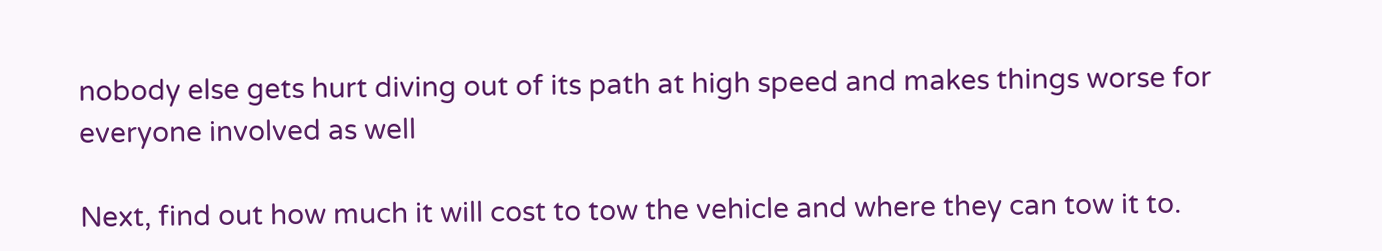nobody else gets hurt diving out of its path at high speed and makes things worse for everyone involved as well

Next, find out how much it will cost to tow the vehicle and where they can tow it to.